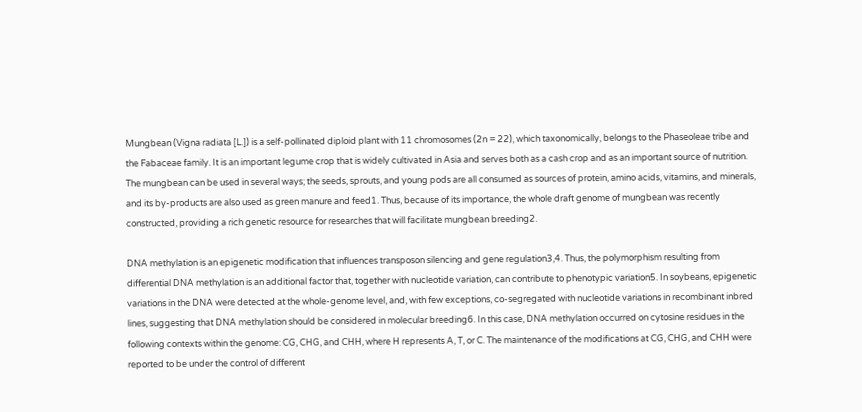Mungbean (Vigna radiata [L.]) is a self-pollinated diploid plant with 11 chromosomes (2n = 22), which taxonomically, belongs to the Phaseoleae tribe and the Fabaceae family. It is an important legume crop that is widely cultivated in Asia and serves both as a cash crop and as an important source of nutrition. The mungbean can be used in several ways; the seeds, sprouts, and young pods are all consumed as sources of protein, amino acids, vitamins, and minerals, and its by-products are also used as green manure and feed1. Thus, because of its importance, the whole draft genome of mungbean was recently constructed, providing a rich genetic resource for researches that will facilitate mungbean breeding2.

DNA methylation is an epigenetic modification that influences transposon silencing and gene regulation3,4. Thus, the polymorphism resulting from differential DNA methylation is an additional factor that, together with nucleotide variation, can contribute to phenotypic variation5. In soybeans, epigenetic variations in the DNA were detected at the whole-genome level, and, with few exceptions, co-segregated with nucleotide variations in recombinant inbred lines, suggesting that DNA methylation should be considered in molecular breeding6. In this case, DNA methylation occurred on cytosine residues in the following contexts within the genome: CG, CHG, and CHH, where H represents A, T, or C. The maintenance of the modifications at CG, CHG, and CHH were reported to be under the control of different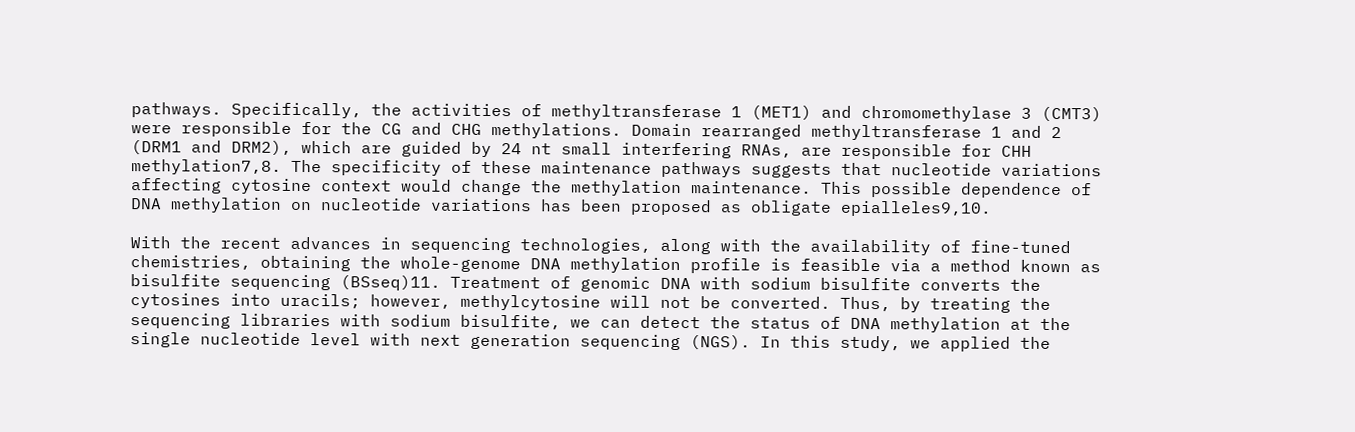pathways. Specifically, the activities of methyltransferase 1 (MET1) and chromomethylase 3 (CMT3) were responsible for the CG and CHG methylations. Domain rearranged methyltransferase 1 and 2 (DRM1 and DRM2), which are guided by 24 nt small interfering RNAs, are responsible for CHH methylation7,8. The specificity of these maintenance pathways suggests that nucleotide variations affecting cytosine context would change the methylation maintenance. This possible dependence of DNA methylation on nucleotide variations has been proposed as obligate epialleles9,10.

With the recent advances in sequencing technologies, along with the availability of fine-tuned chemistries, obtaining the whole-genome DNA methylation profile is feasible via a method known as bisulfite sequencing (BSseq)11. Treatment of genomic DNA with sodium bisulfite converts the cytosines into uracils; however, methylcytosine will not be converted. Thus, by treating the sequencing libraries with sodium bisulfite, we can detect the status of DNA methylation at the single nucleotide level with next generation sequencing (NGS). In this study, we applied the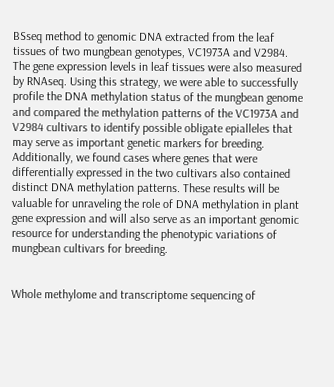BSseq method to genomic DNA extracted from the leaf tissues of two mungbean genotypes, VC1973A and V2984. The gene expression levels in leaf tissues were also measured by RNAseq. Using this strategy, we were able to successfully profile the DNA methylation status of the mungbean genome and compared the methylation patterns of the VC1973A and V2984 cultivars to identify possible obligate epialleles that may serve as important genetic markers for breeding. Additionally, we found cases where genes that were differentially expressed in the two cultivars also contained distinct DNA methylation patterns. These results will be valuable for unraveling the role of DNA methylation in plant gene expression and will also serve as an important genomic resource for understanding the phenotypic variations of mungbean cultivars for breeding.


Whole methylome and transcriptome sequencing of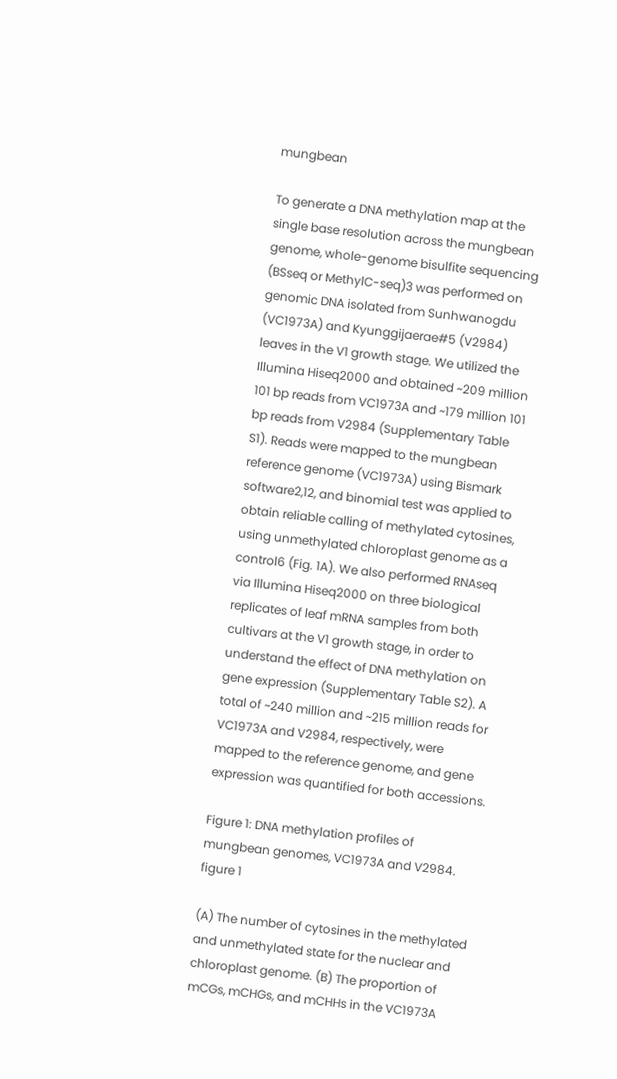mungbean

To generate a DNA methylation map at the single base resolution across the mungbean genome, whole-genome bisulfite sequencing (BSseq or MethylC-seq)3 was performed on genomic DNA isolated from Sunhwanogdu (VC1973A) and Kyunggijaerae#5 (V2984) leaves in the V1 growth stage. We utilized the Illumina Hiseq2000 and obtained ~209 million 101 bp reads from VC1973A and ~179 million 101 bp reads from V2984 (Supplementary Table S1). Reads were mapped to the mungbean reference genome (VC1973A) using Bismark software2,12, and binomial test was applied to obtain reliable calling of methylated cytosines, using unmethylated chloroplast genome as a control6 (Fig. 1A). We also performed RNAseq via Illumina Hiseq2000 on three biological replicates of leaf mRNA samples from both cultivars at the V1 growth stage, in order to understand the effect of DNA methylation on gene expression (Supplementary Table S2). A total of ~240 million and ~215 million reads for VC1973A and V2984, respectively, were mapped to the reference genome, and gene expression was quantified for both accessions.

Figure 1: DNA methylation profiles of mungbean genomes, VC1973A and V2984.
figure 1

(A) The number of cytosines in the methylated and unmethylated state for the nuclear and chloroplast genome. (B) The proportion of mCGs, mCHGs, and mCHHs in the VC1973A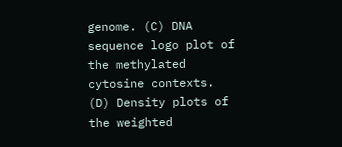genome. (C) DNA sequence logo plot of the methylated cytosine contexts. (D) Density plots of the weighted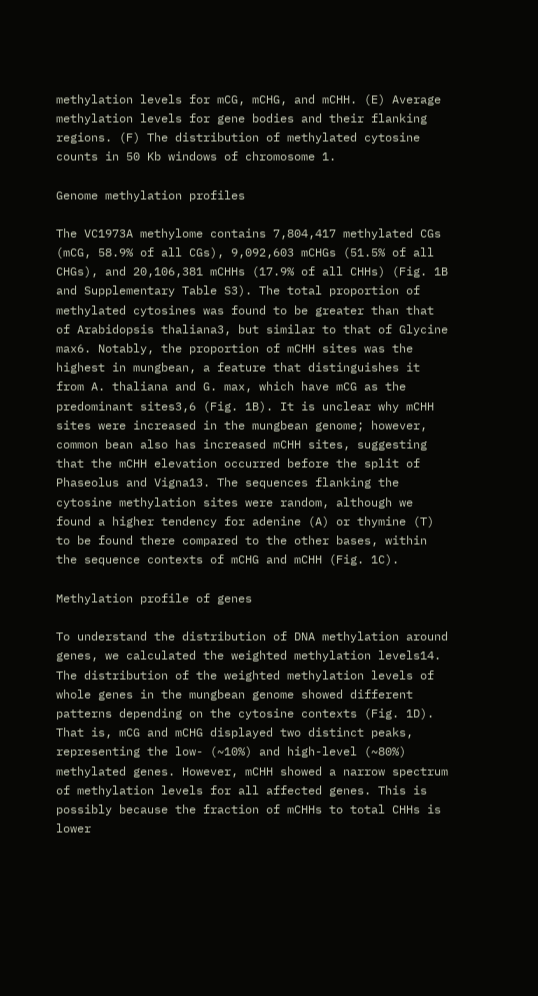methylation levels for mCG, mCHG, and mCHH. (E) Average methylation levels for gene bodies and their flanking regions. (F) The distribution of methylated cytosine counts in 50 Kb windows of chromosome 1.

Genome methylation profiles

The VC1973A methylome contains 7,804,417 methylated CGs (mCG, 58.9% of all CGs), 9,092,603 mCHGs (51.5% of all CHGs), and 20,106,381 mCHHs (17.9% of all CHHs) (Fig. 1B and Supplementary Table S3). The total proportion of methylated cytosines was found to be greater than that of Arabidopsis thaliana3, but similar to that of Glycine max6. Notably, the proportion of mCHH sites was the highest in mungbean, a feature that distinguishes it from A. thaliana and G. max, which have mCG as the predominant sites3,6 (Fig. 1B). It is unclear why mCHH sites were increased in the mungbean genome; however, common bean also has increased mCHH sites, suggesting that the mCHH elevation occurred before the split of Phaseolus and Vigna13. The sequences flanking the cytosine methylation sites were random, although we found a higher tendency for adenine (A) or thymine (T) to be found there compared to the other bases, within the sequence contexts of mCHG and mCHH (Fig. 1C).

Methylation profile of genes

To understand the distribution of DNA methylation around genes, we calculated the weighted methylation levels14. The distribution of the weighted methylation levels of whole genes in the mungbean genome showed different patterns depending on the cytosine contexts (Fig. 1D). That is, mCG and mCHG displayed two distinct peaks, representing the low- (~10%) and high-level (~80%) methylated genes. However, mCHH showed a narrow spectrum of methylation levels for all affected genes. This is possibly because the fraction of mCHHs to total CHHs is lower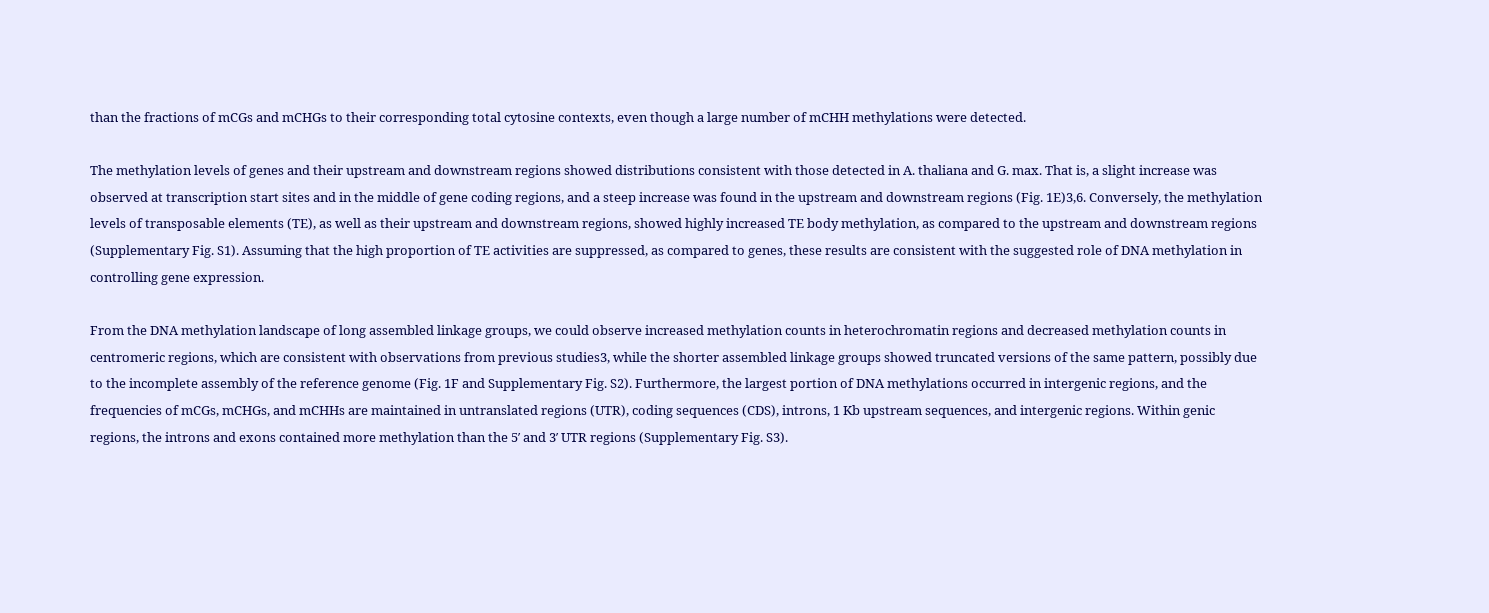than the fractions of mCGs and mCHGs to their corresponding total cytosine contexts, even though a large number of mCHH methylations were detected.

The methylation levels of genes and their upstream and downstream regions showed distributions consistent with those detected in A. thaliana and G. max. That is, a slight increase was observed at transcription start sites and in the middle of gene coding regions, and a steep increase was found in the upstream and downstream regions (Fig. 1E)3,6. Conversely, the methylation levels of transposable elements (TE), as well as their upstream and downstream regions, showed highly increased TE body methylation, as compared to the upstream and downstream regions (Supplementary Fig. S1). Assuming that the high proportion of TE activities are suppressed, as compared to genes, these results are consistent with the suggested role of DNA methylation in controlling gene expression.

From the DNA methylation landscape of long assembled linkage groups, we could observe increased methylation counts in heterochromatin regions and decreased methylation counts in centromeric regions, which are consistent with observations from previous studies3, while the shorter assembled linkage groups showed truncated versions of the same pattern, possibly due to the incomplete assembly of the reference genome (Fig. 1F and Supplementary Fig. S2). Furthermore, the largest portion of DNA methylations occurred in intergenic regions, and the frequencies of mCGs, mCHGs, and mCHHs are maintained in untranslated regions (UTR), coding sequences (CDS), introns, 1 Kb upstream sequences, and intergenic regions. Within genic regions, the introns and exons contained more methylation than the 5′ and 3′ UTR regions (Supplementary Fig. S3).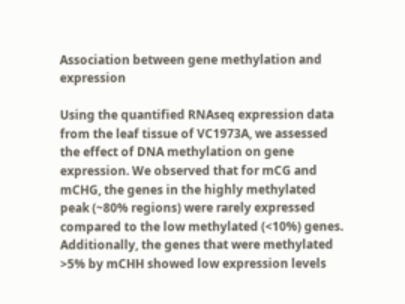Association between gene methylation and expression

Using the quantified RNAseq expression data from the leaf tissue of VC1973A, we assessed the effect of DNA methylation on gene expression. We observed that for mCG and mCHG, the genes in the highly methylated peak (~80% regions) were rarely expressed compared to the low methylated (<10%) genes. Additionally, the genes that were methylated >5% by mCHH showed low expression levels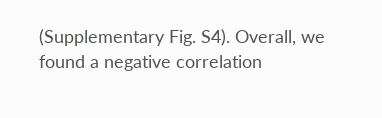(Supplementary Fig. S4). Overall, we found a negative correlation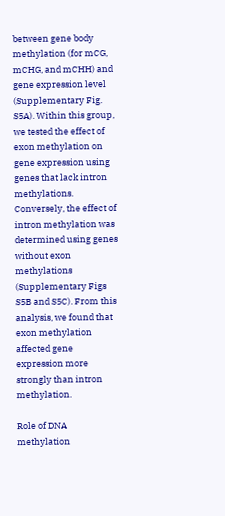between gene body methylation (for mCG, mCHG, and mCHH) and gene expression level (Supplementary Fig. S5A). Within this group, we tested the effect of exon methylation on gene expression using genes that lack intron methylations. Conversely, the effect of intron methylation was determined using genes without exon methylations (Supplementary Figs S5B and S5C). From this analysis, we found that exon methylation affected gene expression more strongly than intron methylation.

Role of DNA methylation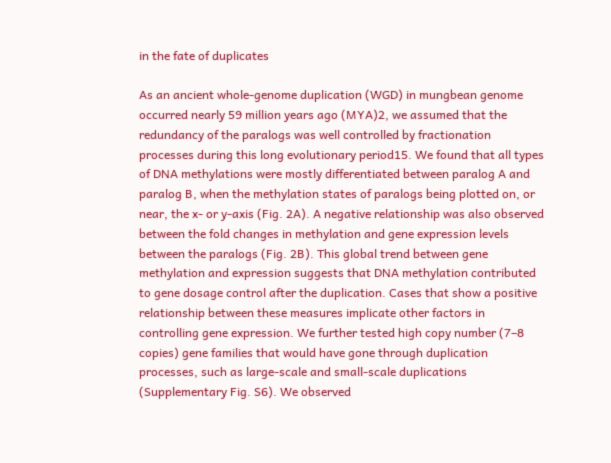in the fate of duplicates

As an ancient whole-genome duplication (WGD) in mungbean genome occurred nearly 59 million years ago (MYA)2, we assumed that the redundancy of the paralogs was well controlled by fractionation processes during this long evolutionary period15. We found that all types of DNA methylations were mostly differentiated between paralog A and paralog B, when the methylation states of paralogs being plotted on, or near, the x- or y-axis (Fig. 2A). A negative relationship was also observed between the fold changes in methylation and gene expression levels between the paralogs (Fig. 2B). This global trend between gene methylation and expression suggests that DNA methylation contributed to gene dosage control after the duplication. Cases that show a positive relationship between these measures implicate other factors in controlling gene expression. We further tested high copy number (7–8 copies) gene families that would have gone through duplication processes, such as large-scale and small-scale duplications (Supplementary Fig. S6). We observed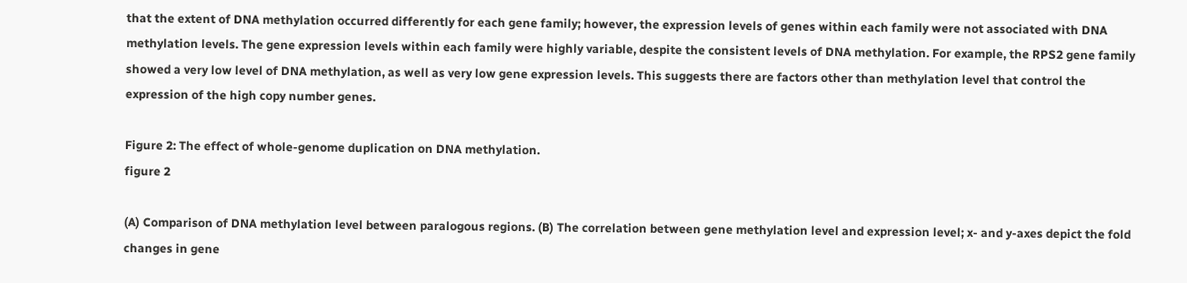that the extent of DNA methylation occurred differently for each gene family; however, the expression levels of genes within each family were not associated with DNA methylation levels. The gene expression levels within each family were highly variable, despite the consistent levels of DNA methylation. For example, the RPS2 gene family showed a very low level of DNA methylation, as well as very low gene expression levels. This suggests there are factors other than methylation level that control the expression of the high copy number genes.

Figure 2: The effect of whole-genome duplication on DNA methylation.
figure 2

(A) Comparison of DNA methylation level between paralogous regions. (B) The correlation between gene methylation level and expression level; x- and y-axes depict the fold changes in gene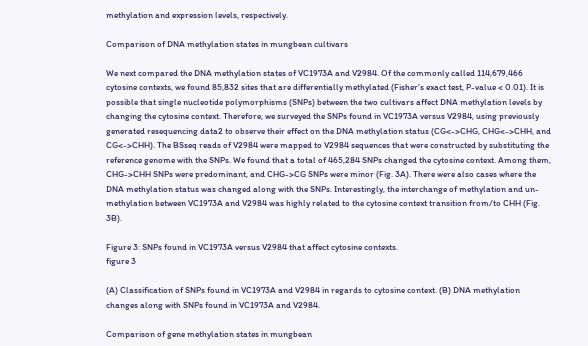methylation and expression levels, respectively.

Comparison of DNA methylation states in mungbean cultivars

We next compared the DNA methylation states of VC1973A and V2984. Of the commonly called 114,679,466 cytosine contexts, we found 85,832 sites that are differentially methylated (Fisher’s exact test, P-value < 0.01). It is possible that single nucleotide polymorphisms (SNPs) between the two cultivars affect DNA methylation levels by changing the cytosine context. Therefore, we surveyed the SNPs found in VC1973A versus V2984, using previously generated resequencing data2 to observe their effect on the DNA methylation status (CG<->CHG, CHG<->CHH, and CG<->CHH). The BSseq reads of V2984 were mapped to V2984 sequences that were constructed by substituting the reference genome with the SNPs. We found that a total of 465,284 SNPs changed the cytosine context. Among them, CHG->CHH SNPs were predominant, and CHG->CG SNPs were minor (Fig. 3A). There were also cases where the DNA methylation status was changed along with the SNPs. Interestingly, the interchange of methylation and un-methylation between VC1973A and V2984 was highly related to the cytosine context transition from/to CHH (Fig. 3B).

Figure 3: SNPs found in VC1973A versus V2984 that affect cytosine contexts.
figure 3

(A) Classification of SNPs found in VC1973A and V2984 in regards to cytosine context. (B) DNA methylation changes along with SNPs found in VC1973A and V2984.

Comparison of gene methylation states in mungbean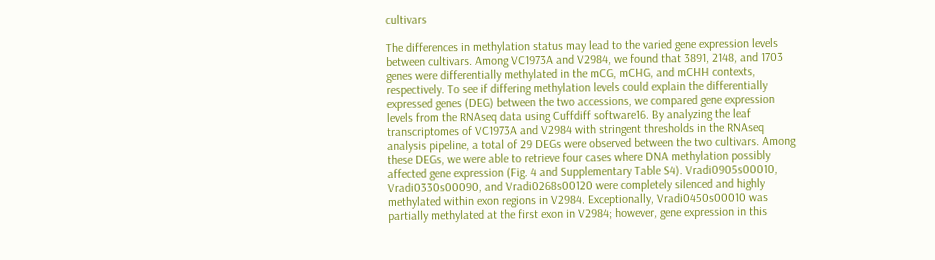cultivars

The differences in methylation status may lead to the varied gene expression levels between cultivars. Among VC1973A and V2984, we found that 3891, 2148, and 1703 genes were differentially methylated in the mCG, mCHG, and mCHH contexts, respectively. To see if differing methylation levels could explain the differentially expressed genes (DEG) between the two accessions, we compared gene expression levels from the RNAseq data using Cuffdiff software16. By analyzing the leaf transcriptomes of VC1973A and V2984 with stringent thresholds in the RNAseq analysis pipeline, a total of 29 DEGs were observed between the two cultivars. Among these DEGs, we were able to retrieve four cases where DNA methylation possibly affected gene expression (Fig. 4 and Supplementary Table S4). Vradi0905s00010, Vradi0330s00090, and Vradi0268s00120 were completely silenced and highly methylated within exon regions in V2984. Exceptionally, Vradi0450s00010 was partially methylated at the first exon in V2984; however, gene expression in this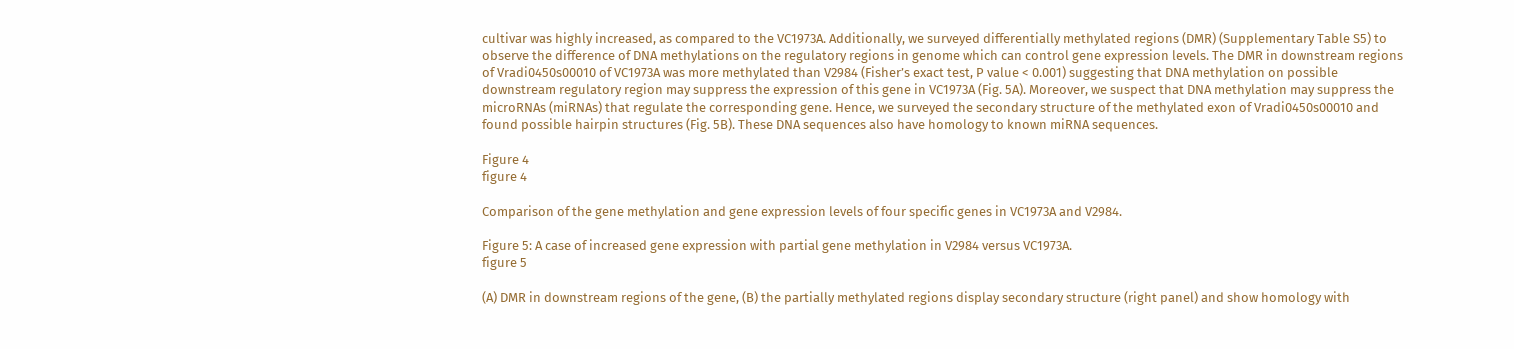cultivar was highly increased, as compared to the VC1973A. Additionally, we surveyed differentially methylated regions (DMR) (Supplementary Table S5) to observe the difference of DNA methylations on the regulatory regions in genome which can control gene expression levels. The DMR in downstream regions of Vradi0450s00010 of VC1973A was more methylated than V2984 (Fisher’s exact test, P value < 0.001) suggesting that DNA methylation on possible downstream regulatory region may suppress the expression of this gene in VC1973A (Fig. 5A). Moreover, we suspect that DNA methylation may suppress the microRNAs (miRNAs) that regulate the corresponding gene. Hence, we surveyed the secondary structure of the methylated exon of Vradi0450s00010 and found possible hairpin structures (Fig. 5B). These DNA sequences also have homology to known miRNA sequences.

Figure 4
figure 4

Comparison of the gene methylation and gene expression levels of four specific genes in VC1973A and V2984.

Figure 5: A case of increased gene expression with partial gene methylation in V2984 versus VC1973A.
figure 5

(A) DMR in downstream regions of the gene, (B) the partially methylated regions display secondary structure (right panel) and show homology with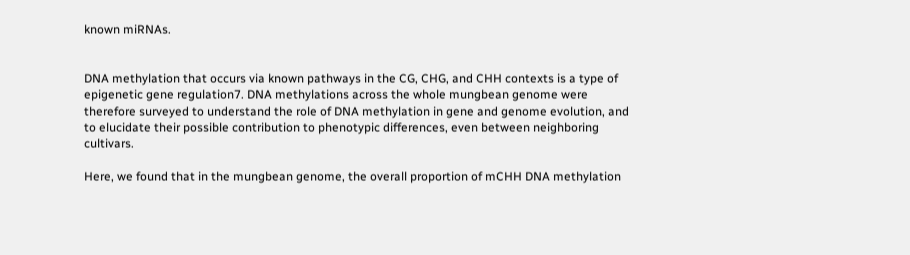known miRNAs.


DNA methylation that occurs via known pathways in the CG, CHG, and CHH contexts is a type of epigenetic gene regulation7. DNA methylations across the whole mungbean genome were therefore surveyed to understand the role of DNA methylation in gene and genome evolution, and to elucidate their possible contribution to phenotypic differences, even between neighboring cultivars.

Here, we found that in the mungbean genome, the overall proportion of mCHH DNA methylation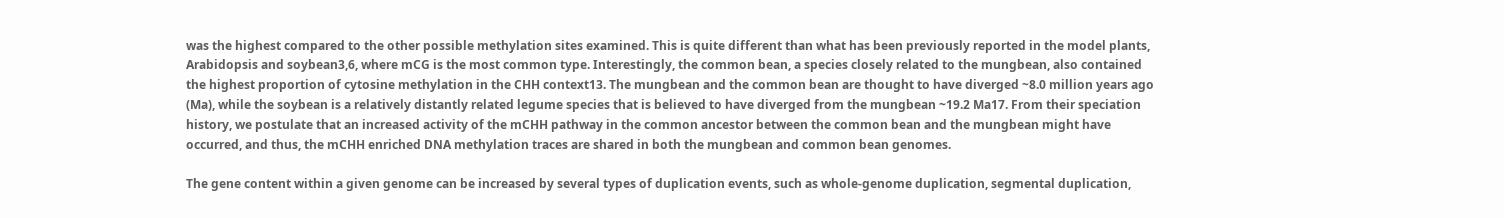was the highest compared to the other possible methylation sites examined. This is quite different than what has been previously reported in the model plants, Arabidopsis and soybean3,6, where mCG is the most common type. Interestingly, the common bean, a species closely related to the mungbean, also contained the highest proportion of cytosine methylation in the CHH context13. The mungbean and the common bean are thought to have diverged ~8.0 million years ago (Ma), while the soybean is a relatively distantly related legume species that is believed to have diverged from the mungbean ~19.2 Ma17. From their speciation history, we postulate that an increased activity of the mCHH pathway in the common ancestor between the common bean and the mungbean might have occurred, and thus, the mCHH enriched DNA methylation traces are shared in both the mungbean and common bean genomes.

The gene content within a given genome can be increased by several types of duplication events, such as whole-genome duplication, segmental duplication,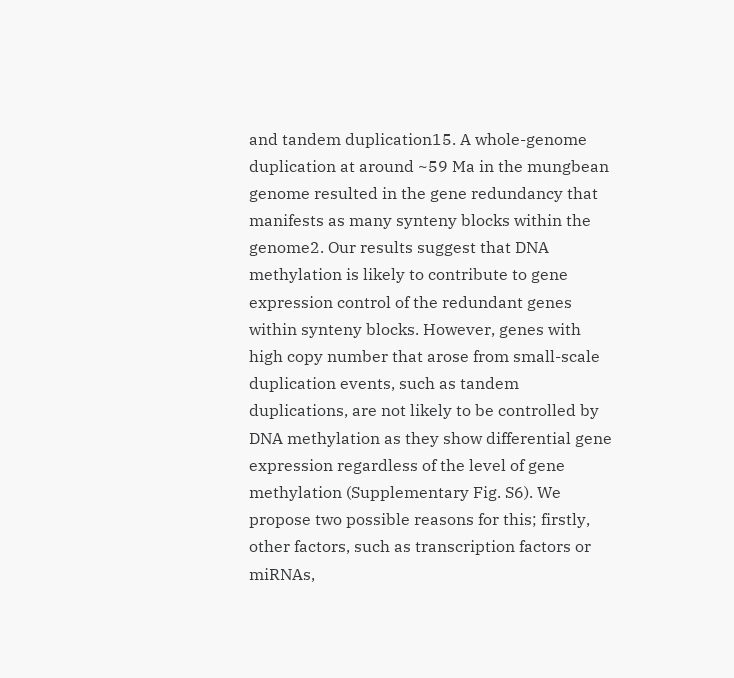and tandem duplication15. A whole-genome duplication at around ~59 Ma in the mungbean genome resulted in the gene redundancy that manifests as many synteny blocks within the genome2. Our results suggest that DNA methylation is likely to contribute to gene expression control of the redundant genes within synteny blocks. However, genes with high copy number that arose from small-scale duplication events, such as tandem duplications, are not likely to be controlled by DNA methylation as they show differential gene expression regardless of the level of gene methylation (Supplementary Fig. S6). We propose two possible reasons for this; firstly, other factors, such as transcription factors or miRNAs,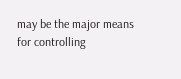may be the major means for controlling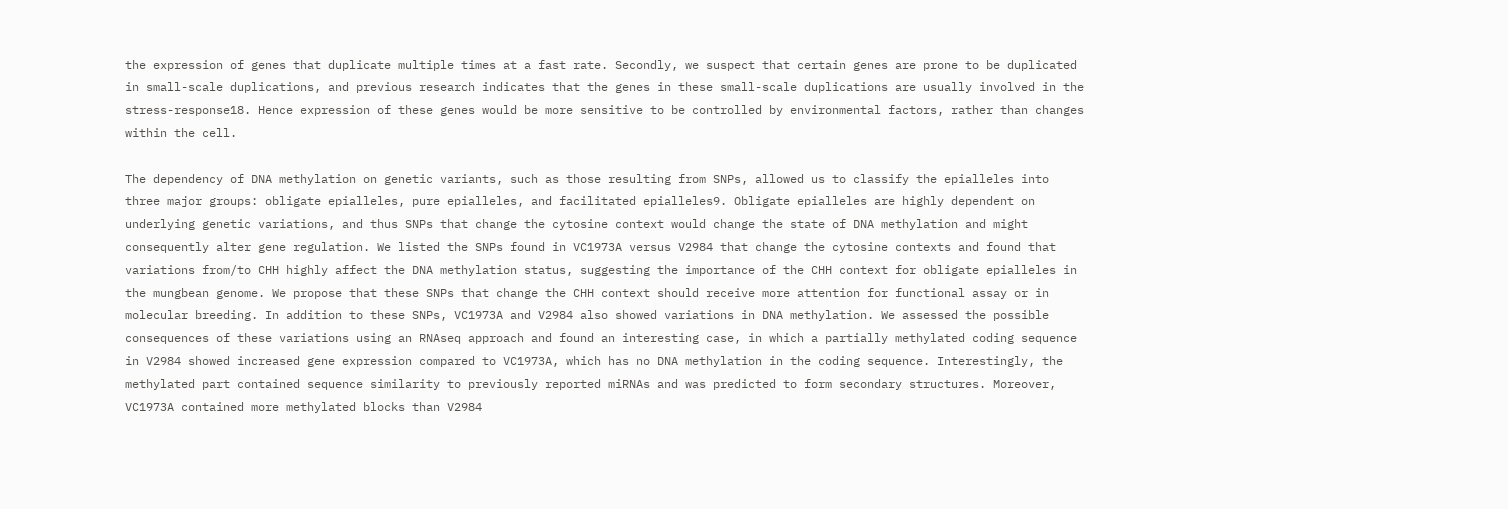the expression of genes that duplicate multiple times at a fast rate. Secondly, we suspect that certain genes are prone to be duplicated in small-scale duplications, and previous research indicates that the genes in these small-scale duplications are usually involved in the stress-response18. Hence expression of these genes would be more sensitive to be controlled by environmental factors, rather than changes within the cell.

The dependency of DNA methylation on genetic variants, such as those resulting from SNPs, allowed us to classify the epialleles into three major groups: obligate epialleles, pure epialleles, and facilitated epialleles9. Obligate epialleles are highly dependent on underlying genetic variations, and thus SNPs that change the cytosine context would change the state of DNA methylation and might consequently alter gene regulation. We listed the SNPs found in VC1973A versus V2984 that change the cytosine contexts and found that variations from/to CHH highly affect the DNA methylation status, suggesting the importance of the CHH context for obligate epialleles in the mungbean genome. We propose that these SNPs that change the CHH context should receive more attention for functional assay or in molecular breeding. In addition to these SNPs, VC1973A and V2984 also showed variations in DNA methylation. We assessed the possible consequences of these variations using an RNAseq approach and found an interesting case, in which a partially methylated coding sequence in V2984 showed increased gene expression compared to VC1973A, which has no DNA methylation in the coding sequence. Interestingly, the methylated part contained sequence similarity to previously reported miRNAs and was predicted to form secondary structures. Moreover, VC1973A contained more methylated blocks than V2984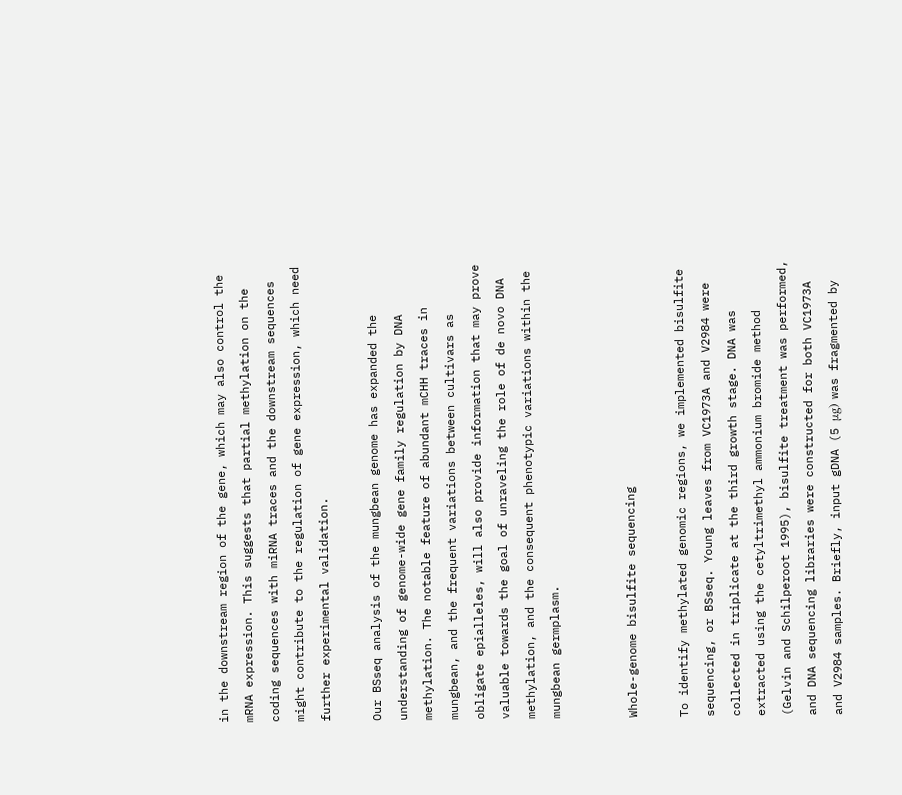in the downstream region of the gene, which may also control the mRNA expression. This suggests that partial methylation on the coding sequences with miRNA traces and the downstream sequences might contribute to the regulation of gene expression, which need further experimental validation.

Our BSseq analysis of the mungbean genome has expanded the understanding of genome-wide gene family regulation by DNA methylation. The notable feature of abundant mCHH traces in mungbean, and the frequent variations between cultivars as obligate epialleles, will also provide information that may prove valuable towards the goal of unraveling the role of de novo DNA methylation, and the consequent phenotypic variations within the mungbean germplasm.


Whole-genome bisulfite sequencing

To identify methylated genomic regions, we implemented bisulfite sequencing, or BSseq. Young leaves from VC1973A and V2984 were collected in triplicate at the third growth stage. DNA was extracted using the cetyltrimethyl ammonium bromide method (Gelvin and Schilperoot 1995), bisulfite treatment was performed, and DNA sequencing libraries were constructed for both VC1973A and V2984 samples. Briefly, input gDNA (5 μg) was fragmented by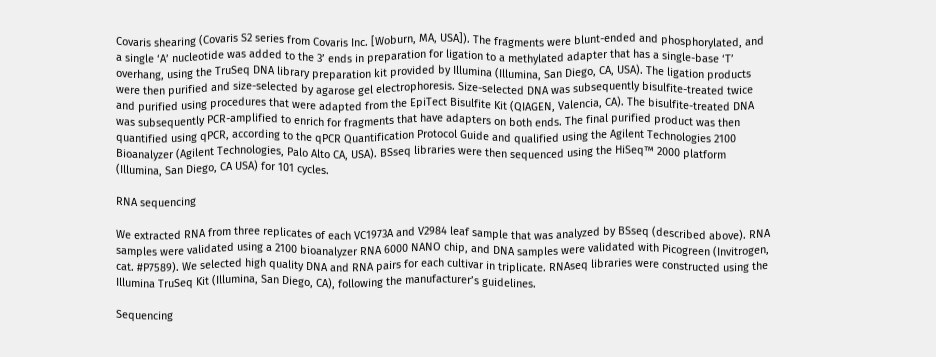Covaris shearing (Covaris S2 series from Covaris Inc. [Woburn, MA, USA]). The fragments were blunt-ended and phosphorylated, and a single ‘A’ nucleotide was added to the 3’ ends in preparation for ligation to a methylated adapter that has a single-base ‘T’ overhang, using the TruSeq DNA library preparation kit provided by Illumina (Illumina, San Diego, CA, USA). The ligation products were then purified and size-selected by agarose gel electrophoresis. Size-selected DNA was subsequently bisulfite-treated twice and purified using procedures that were adapted from the EpiTect Bisulfite Kit (QIAGEN, Valencia, CA). The bisulfite-treated DNA was subsequently PCR-amplified to enrich for fragments that have adapters on both ends. The final purified product was then quantified using qPCR, according to the qPCR Quantification Protocol Guide and qualified using the Agilent Technologies 2100 Bioanalyzer (Agilent Technologies, Palo Alto CA, USA). BSseq libraries were then sequenced using the HiSeq™ 2000 platform (Illumina, San Diego, CA USA) for 101 cycles.

RNA sequencing

We extracted RNA from three replicates of each VC1973A and V2984 leaf sample that was analyzed by BSseq (described above). RNA samples were validated using a 2100 bioanalyzer RNA 6000 NANO chip, and DNA samples were validated with Picogreen (Invitrogen, cat. #P7589). We selected high quality DNA and RNA pairs for each cultivar in triplicate. RNAseq libraries were constructed using the Illumina TruSeq Kit (Illumina, San Diego, CA), following the manufacturer’s guidelines.

Sequencing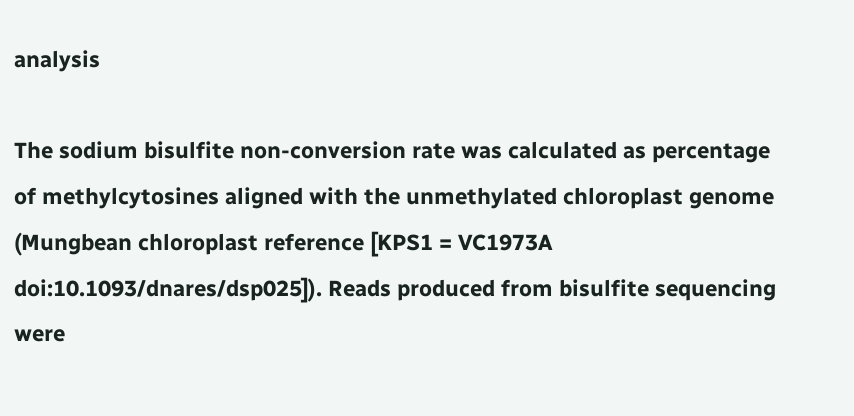analysis

The sodium bisulfite non-conversion rate was calculated as percentage of methylcytosines aligned with the unmethylated chloroplast genome (Mungbean chloroplast reference [KPS1 = VC1973A doi:10.1093/dnares/dsp025]). Reads produced from bisulfite sequencing were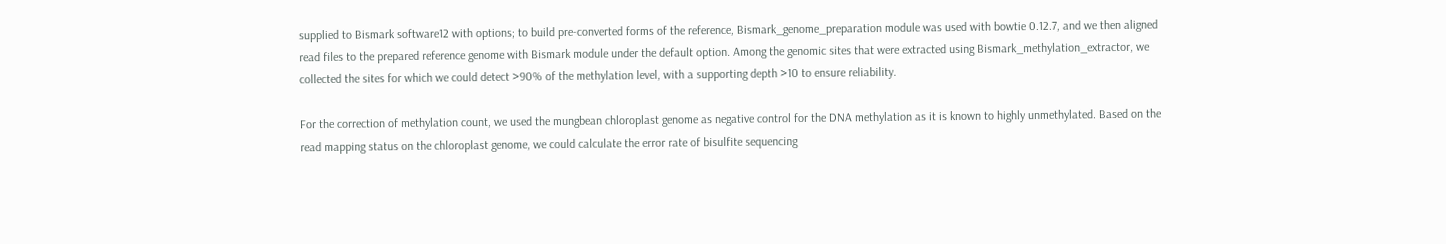supplied to Bismark software12 with options; to build pre-converted forms of the reference, Bismark_genome_preparation module was used with bowtie 0.12.7, and we then aligned read files to the prepared reference genome with Bismark module under the default option. Among the genomic sites that were extracted using Bismark_methylation_extractor, we collected the sites for which we could detect >90% of the methylation level, with a supporting depth >10 to ensure reliability.

For the correction of methylation count, we used the mungbean chloroplast genome as negative control for the DNA methylation as it is known to highly unmethylated. Based on the read mapping status on the chloroplast genome, we could calculate the error rate of bisulfite sequencing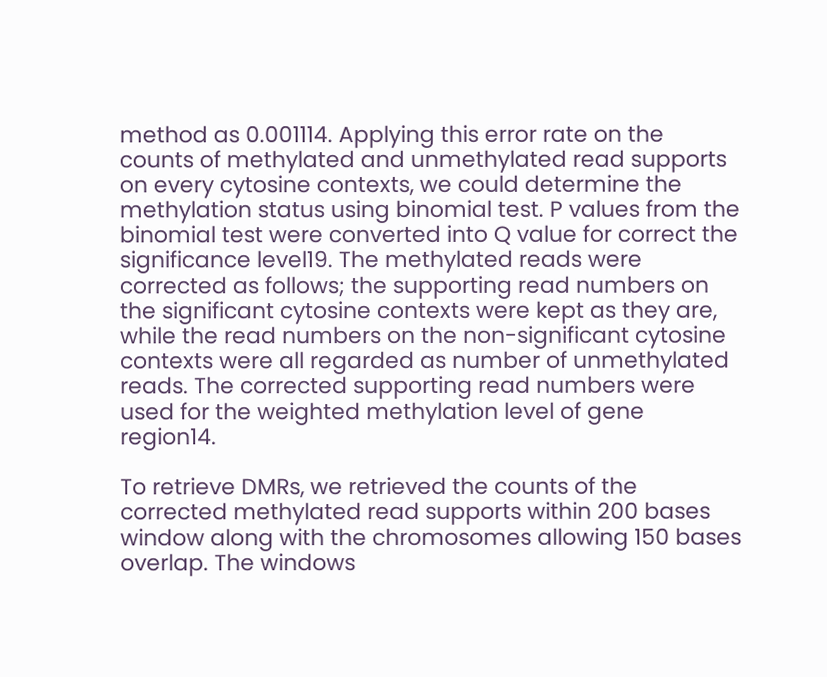method as 0.001114. Applying this error rate on the counts of methylated and unmethylated read supports on every cytosine contexts, we could determine the methylation status using binomial test. P values from the binomial test were converted into Q value for correct the significance level19. The methylated reads were corrected as follows; the supporting read numbers on the significant cytosine contexts were kept as they are, while the read numbers on the non-significant cytosine contexts were all regarded as number of unmethylated reads. The corrected supporting read numbers were used for the weighted methylation level of gene region14.

To retrieve DMRs, we retrieved the counts of the corrected methylated read supports within 200 bases window along with the chromosomes allowing 150 bases overlap. The windows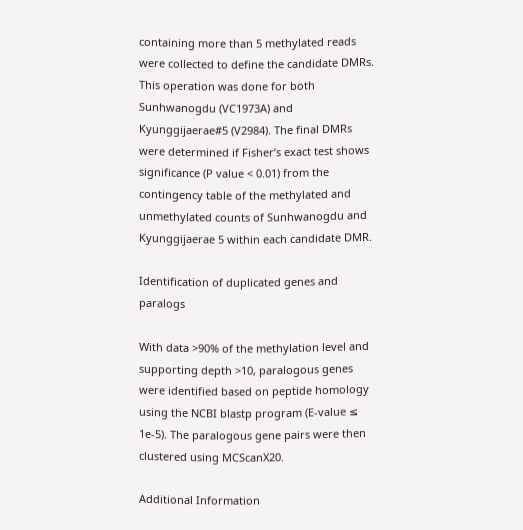containing more than 5 methylated reads were collected to define the candidate DMRs. This operation was done for both Sunhwanogdu (VC1973A) and Kyunggijaerae#5 (V2984). The final DMRs were determined if Fisher’s exact test shows significance (P value < 0.01) from the contingency table of the methylated and unmethylated counts of Sunhwanogdu and Kyunggijaerae 5 within each candidate DMR.

Identification of duplicated genes and paralogs

With data >90% of the methylation level and supporting depth >10, paralogous genes were identified based on peptide homology using the NCBI blastp program (E-value ≤ 1e-5). The paralogous gene pairs were then clustered using MCScanX20.

Additional Information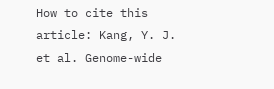How to cite this article: Kang, Y. J. et al. Genome-wide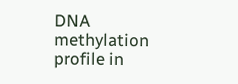DNA methylation profile in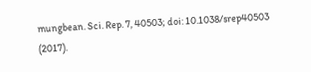mungbean. Sci. Rep. 7, 40503; doi: 10.1038/srep40503 (2017).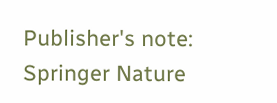Publisher's note: Springer Nature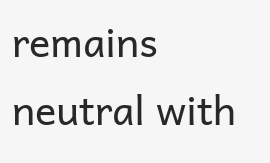remains neutral with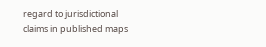regard to jurisdictional claims in published maps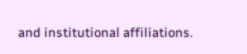and institutional affiliations.